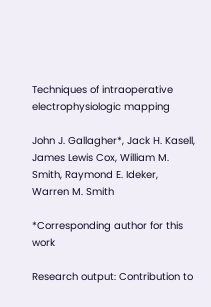Techniques of intraoperative electrophysiologic mapping

John J. Gallagher*, Jack H. Kasell, James Lewis Cox, William M. Smith, Raymond E. Ideker, Warren M. Smith

*Corresponding author for this work

Research output: Contribution to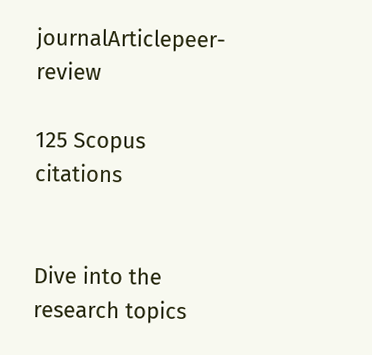journalArticlepeer-review

125 Scopus citations


Dive into the research topics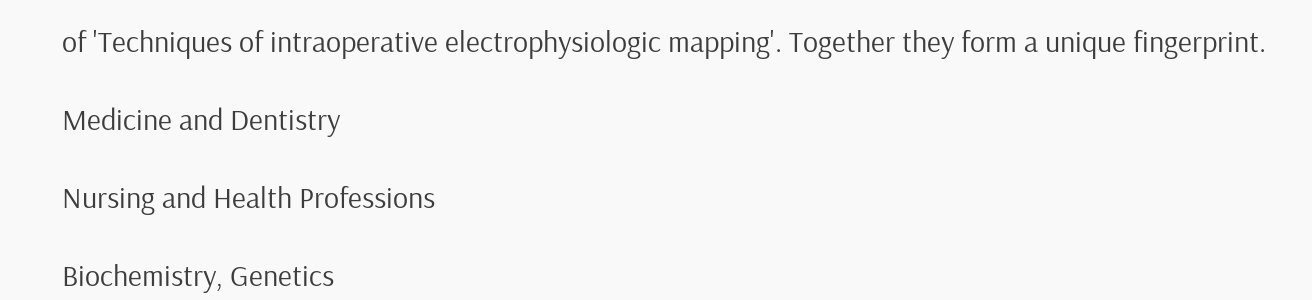of 'Techniques of intraoperative electrophysiologic mapping'. Together they form a unique fingerprint.

Medicine and Dentistry

Nursing and Health Professions

Biochemistry, Genetics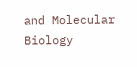and Molecular Biology